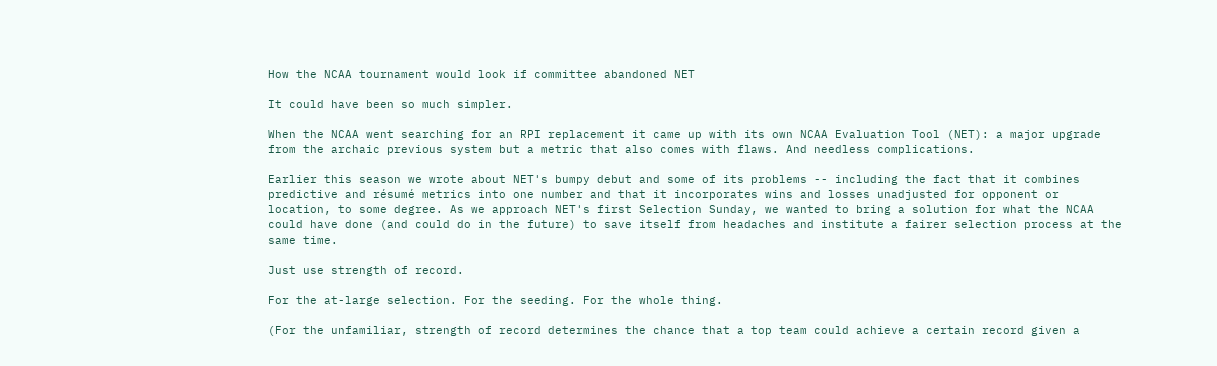How the NCAA tournament would look if committee abandoned NET

It could have been so much simpler.

When the NCAA went searching for an RPI replacement it came up with its own NCAA Evaluation Tool (NET): a major upgrade from the archaic previous system but a metric that also comes with flaws. And needless complications.

Earlier this season we wrote about NET's bumpy debut and some of its problems -- including the fact that it combines predictive and résumé metrics into one number and that it incorporates wins and losses unadjusted for opponent or location, to some degree. As we approach NET's first Selection Sunday, we wanted to bring a solution for what the NCAA could have done (and could do in the future) to save itself from headaches and institute a fairer selection process at the same time.

Just use strength of record.

For the at-large selection. For the seeding. For the whole thing.

(For the unfamiliar, strength of record determines the chance that a top team could achieve a certain record given a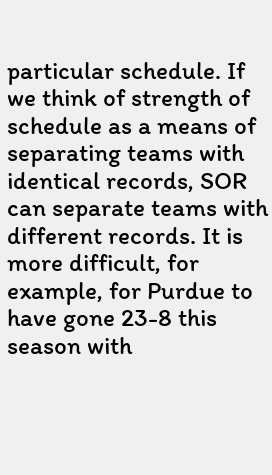particular schedule. If we think of strength of schedule as a means of separating teams with identical records, SOR can separate teams with different records. It is more difficult, for example, for Purdue to have gone 23-8 this season with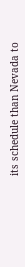its schedule than Nevada to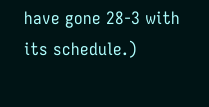have gone 28-3 with its schedule.)